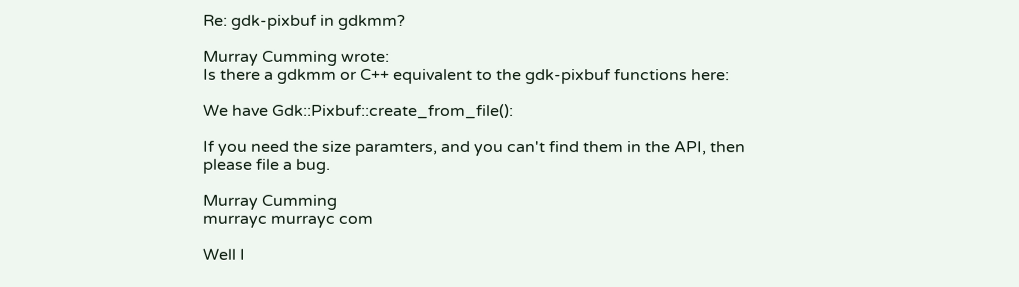Re: gdk-pixbuf in gdkmm?

Murray Cumming wrote:
Is there a gdkmm or C++ equivalent to the gdk-pixbuf functions here:

We have Gdk::Pixbuf::create_from_file():

If you need the size paramters, and you can't find them in the API, then
please file a bug.

Murray Cumming
murrayc murrayc com

Well I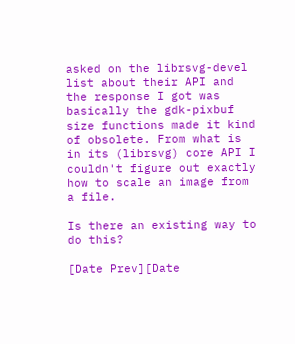asked on the librsvg-devel list about their API and the response I got was basically the gdk-pixbuf size functions made it kind of obsolete. From what is in its (librsvg) core API I couldn't figure out exactly how to scale an image from a file.

Is there an existing way to do this?

[Date Prev][Date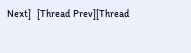Next]   [Thread Prev][Thread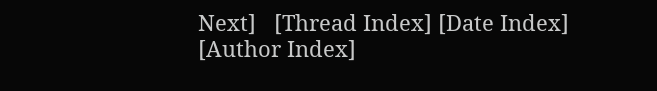Next]   [Thread Index] [Date Index] [Author Index]